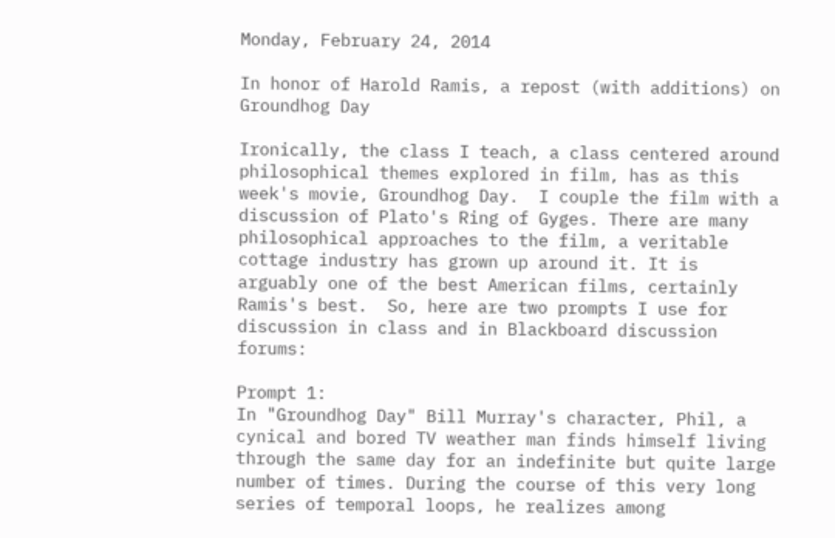Monday, February 24, 2014

In honor of Harold Ramis, a repost (with additions) on Groundhog Day

Ironically, the class I teach, a class centered around philosophical themes explored in film, has as this week's movie, Groundhog Day.  I couple the film with a discussion of Plato's Ring of Gyges. There are many philosophical approaches to the film, a veritable cottage industry has grown up around it. It is arguably one of the best American films, certainly Ramis's best.  So, here are two prompts I use for discussion in class and in Blackboard discussion forums:

Prompt 1:
In "Groundhog Day" Bill Murray's character, Phil, a cynical and bored TV weather man finds himself living through the same day for an indefinite but quite large number of times. During the course of this very long series of temporal loops, he realizes among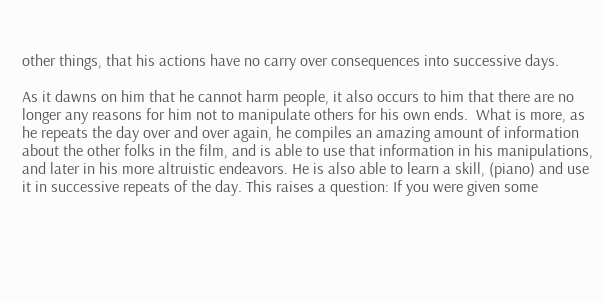other things, that his actions have no carry over consequences into successive days.

As it dawns on him that he cannot harm people, it also occurs to him that there are no longer any reasons for him not to manipulate others for his own ends.  What is more, as he repeats the day over and over again, he compiles an amazing amount of information about the other folks in the film, and is able to use that information in his manipulations, and later in his more altruistic endeavors. He is also able to learn a skill, (piano) and use it in successive repeats of the day. This raises a question: If you were given some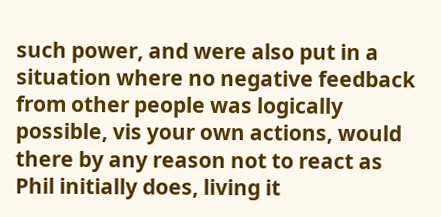such power, and were also put in a situation where no negative feedback from other people was logically possible, vis your own actions, would there by any reason not to react as Phil initially does, living it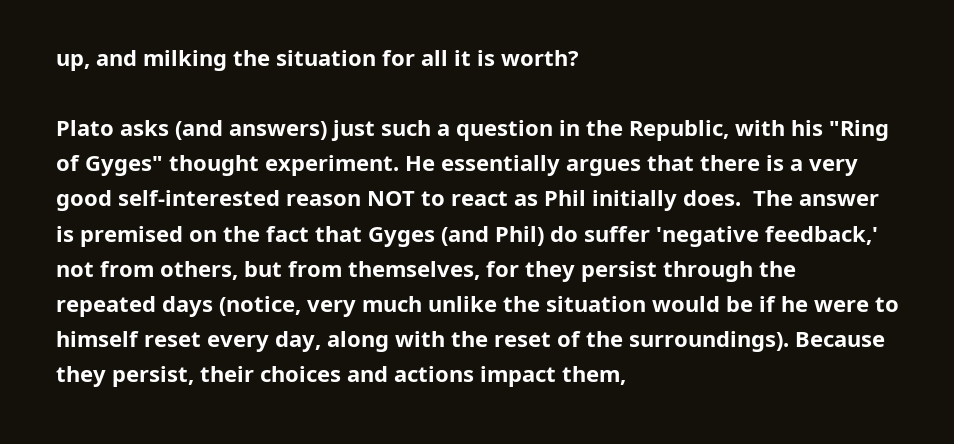up, and milking the situation for all it is worth?

Plato asks (and answers) just such a question in the Republic, with his "Ring of Gyges" thought experiment. He essentially argues that there is a very good self-interested reason NOT to react as Phil initially does.  The answer is premised on the fact that Gyges (and Phil) do suffer 'negative feedback,' not from others, but from themselves, for they persist through the repeated days (notice, very much unlike the situation would be if he were to himself reset every day, along with the reset of the surroundings). Because they persist, their choices and actions impact them,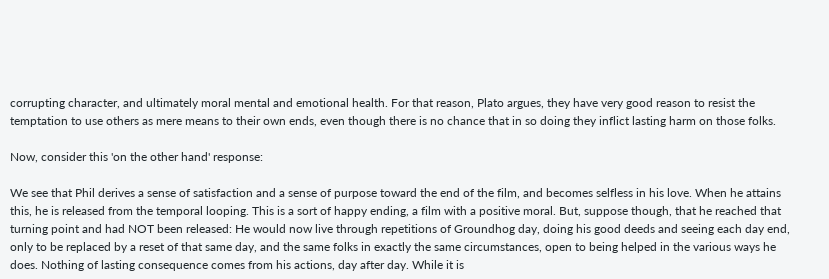corrupting character, and ultimately moral mental and emotional health. For that reason, Plato argues, they have very good reason to resist the temptation to use others as mere means to their own ends, even though there is no chance that in so doing they inflict lasting harm on those folks.

Now, consider this 'on the other hand' response:

We see that Phil derives a sense of satisfaction and a sense of purpose toward the end of the film, and becomes selfless in his love. When he attains this, he is released from the temporal looping. This is a sort of happy ending, a film with a positive moral. But, suppose though, that he reached that turning point and had NOT been released: He would now live through repetitions of Groundhog day, doing his good deeds and seeing each day end, only to be replaced by a reset of that same day, and the same folks in exactly the same circumstances, open to being helped in the various ways he does. Nothing of lasting consequence comes from his actions, day after day. While it is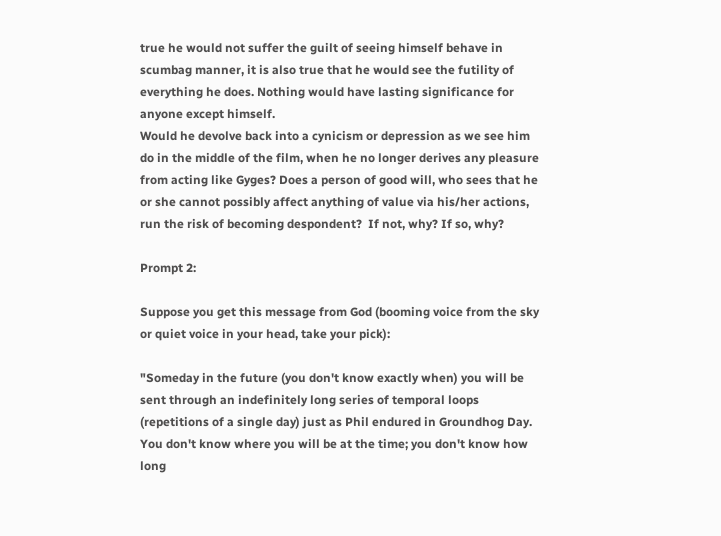true he would not suffer the guilt of seeing himself behave in scumbag manner, it is also true that he would see the futility of everything he does. Nothing would have lasting significance for anyone except himself.
Would he devolve back into a cynicism or depression as we see him do in the middle of the film, when he no longer derives any pleasure from acting like Gyges? Does a person of good will, who sees that he or she cannot possibly affect anything of value via his/her actions, run the risk of becoming despondent?  If not, why? If so, why?

Prompt 2:

Suppose you get this message from God (booming voice from the sky or quiet voice in your head, take your pick):

"Someday in the future (you don't know exactly when) you will be sent through an indefinitely long series of temporal loops (repetitions of a single day) just as Phil endured in Groundhog Day. You don't know where you will be at the time; you don't know how long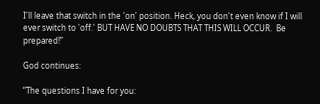I'll leave that switch in the 'on' position. Heck, you don't even know if I will ever switch to 'off.' BUT HAVE NO DOUBTS THAT THIS WILL OCCUR.  Be prepared!”

God continues:

“The questions I have for you: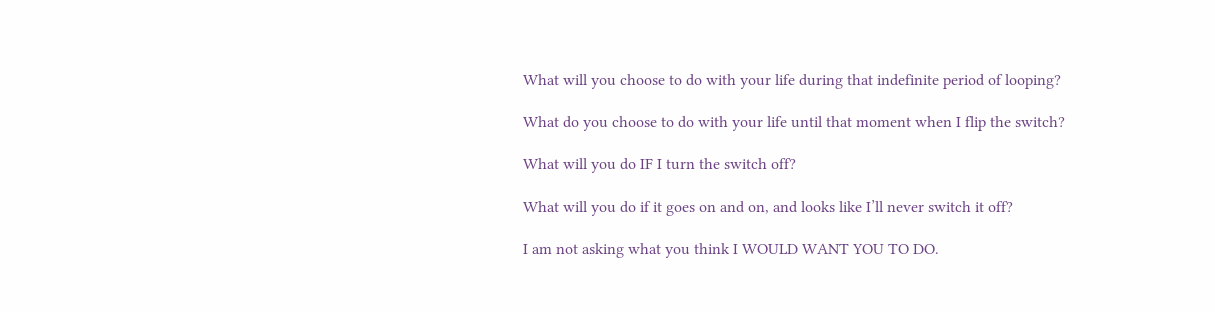What will you choose to do with your life during that indefinite period of looping?

What do you choose to do with your life until that moment when I flip the switch?

What will you do IF I turn the switch off?

What will you do if it goes on and on, and looks like I’ll never switch it off?

I am not asking what you think I WOULD WANT YOU TO DO.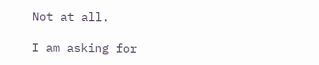Not at all.

I am asking for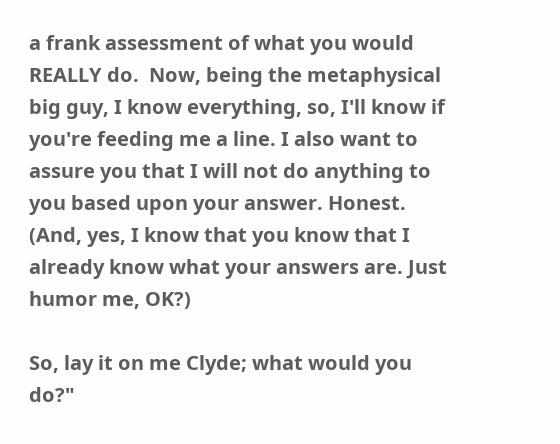a frank assessment of what you would REALLY do.  Now, being the metaphysical big guy, I know everything, so, I'll know if you're feeding me a line. I also want to assure you that I will not do anything to you based upon your answer. Honest. (And, yes, I know that you know that I already know what your answers are. Just humor me, OK?)

So, lay it on me Clyde; what would you do?"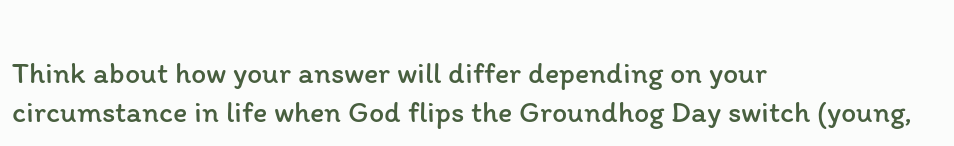Think about how your answer will differ depending on your circumstance in life when God flips the Groundhog Day switch (young,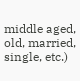middle aged, old, married, single, etc.)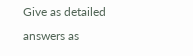Give as detailed answers as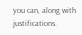you can, along with justifications.